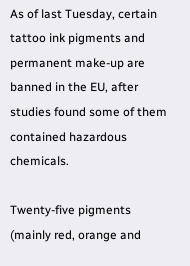As of last Tuesday, certain tattoo ink pigments and permanent make-up are banned in the EU, after studies found some of them contained hazardous chemicals.

Twenty-five pigments (mainly red, orange and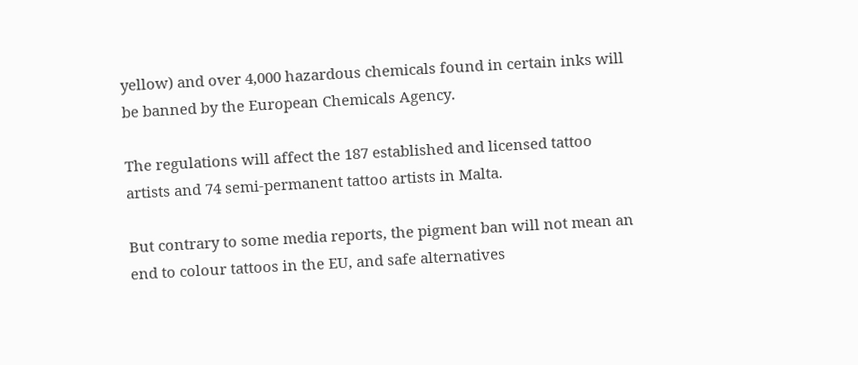yellow) and over 4,000 hazardous chemicals found in certain inks will be banned by the European Chemicals Agency.

The regulations will affect the 187 established and licensed tattoo artists and 74 semi-permanent tattoo artists in Malta.

But contrary to some media reports, the pigment ban will not mean an end to colour tattoos in the EU, and safe alternatives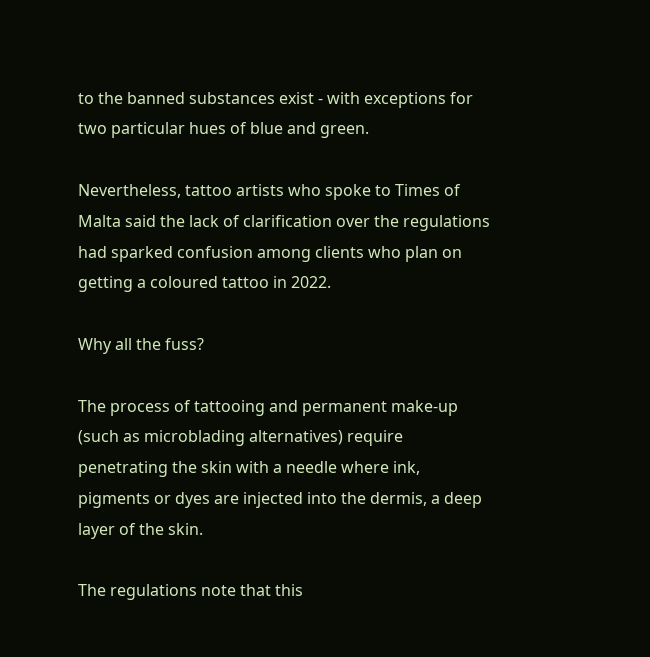to the banned substances exist - with exceptions for two particular hues of blue and green.

Nevertheless, tattoo artists who spoke to Times of Malta said the lack of clarification over the regulations had sparked confusion among clients who plan on getting a coloured tattoo in 2022.

Why all the fuss?

The process of tattooing and permanent make-up (such as microblading alternatives) require penetrating the skin with a needle where ink, pigments or dyes are injected into the dermis, a deep layer of the skin.

The regulations note that this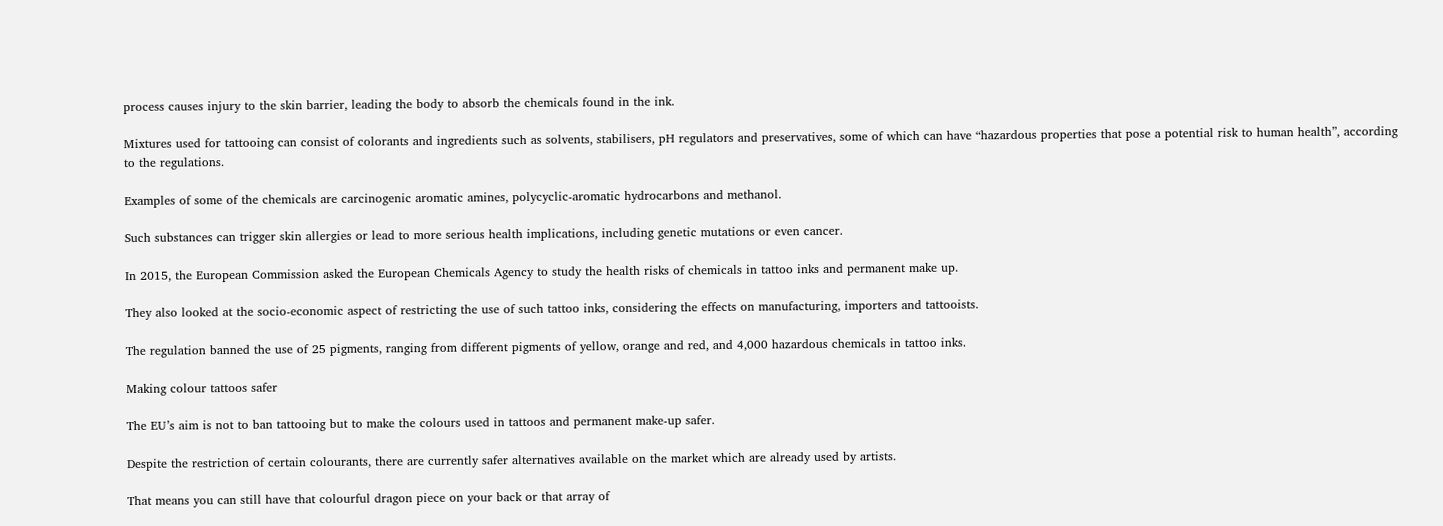process causes injury to the skin barrier, leading the body to absorb the chemicals found in the ink.

Mixtures used for tattooing can consist of colorants and ingredients such as solvents, stabilisers, pH regulators and preservatives, some of which can have “hazardous properties that pose a potential risk to human health”, according to the regulations.

Examples of some of the chemicals are carcinogenic aromatic amines, polycyclic-aromatic hydrocarbons and methanol.

Such substances can trigger skin allergies or lead to more serious health implications, including genetic mutations or even cancer.

In 2015, the European Commission asked the European Chemicals Agency to study the health risks of chemicals in tattoo inks and permanent make up.

They also looked at the socio-economic aspect of restricting the use of such tattoo inks, considering the effects on manufacturing, importers and tattooists.

The regulation banned the use of 25 pigments, ranging from different pigments of yellow, orange and red, and 4,000 hazardous chemicals in tattoo inks.

Making colour tattoos safer

The EU’s aim is not to ban tattooing but to make the colours used in tattoos and permanent make-up safer.

Despite the restriction of certain colourants, there are currently safer alternatives available on the market which are already used by artists.

That means you can still have that colourful dragon piece on your back or that array of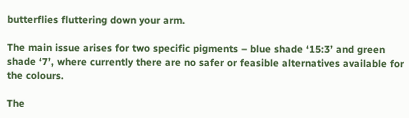butterflies fluttering down your arm.

The main issue arises for two specific pigments – blue shade ‘15:3’ and green shade ‘7’, where currently there are no safer or feasible alternatives available for the colours.

The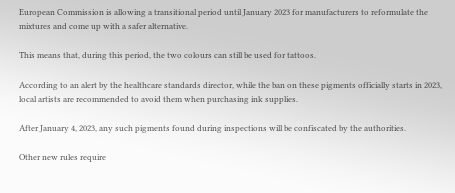European Commission is allowing a transitional period until January 2023 for manufacturers to reformulate the mixtures and come up with a safer alternative.

This means that, during this period, the two colours can still be used for tattoos.

According to an alert by the healthcare standards director, while the ban on these pigments officially starts in 2023, local artists are recommended to avoid them when purchasing ink supplies.

After January 4, 2023, any such pigments found during inspections will be confiscated by the authorities.

Other new rules require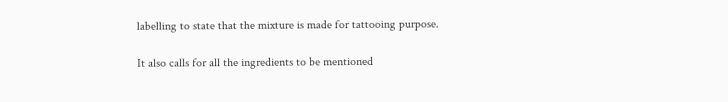labelling to state that the mixture is made for tattooing purpose.

It also calls for all the ingredients to be mentioned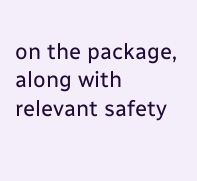on the package, along with relevant safety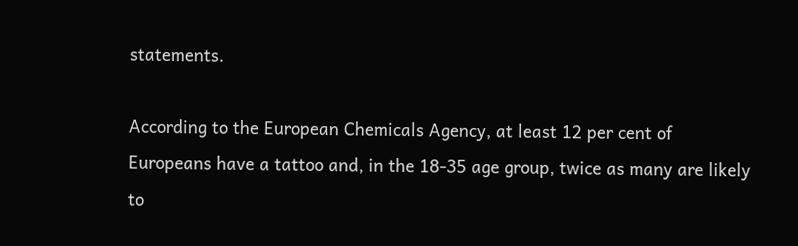statements.

According to the European Chemicals Agency, at least 12 per cent of Europeans have a tattoo and, in the 18-35 age group, twice as many are likely to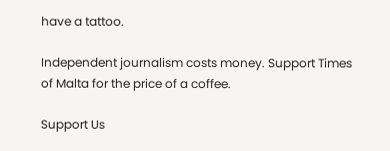have a tattoo.

Independent journalism costs money. Support Times of Malta for the price of a coffee.

Support Us